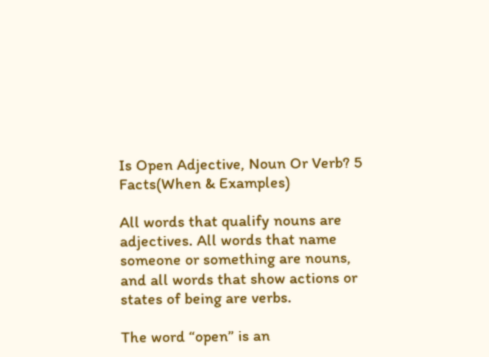Is Open Adjective, Noun Or Verb? 5 Facts(When & Examples)

All words that qualify nouns are adjectives. All words that name someone or something are nouns, and all words that show actions or states of being are verbs.

The word “open” is an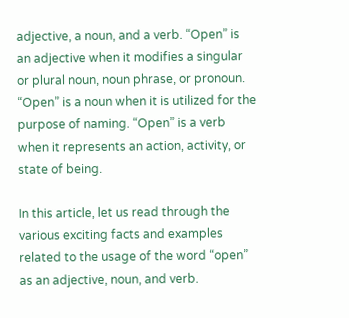adjective, a noun, and a verb. “Open” is an adjective when it modifies a singular or plural noun, noun phrase, or pronoun. “Open” is a noun when it is utilized for the purpose of naming. “Open” is a verb when it represents an action, activity, or state of being.

In this article, let us read through the various exciting facts and examples related to the usage of the word “open” as an adjective, noun, and verb.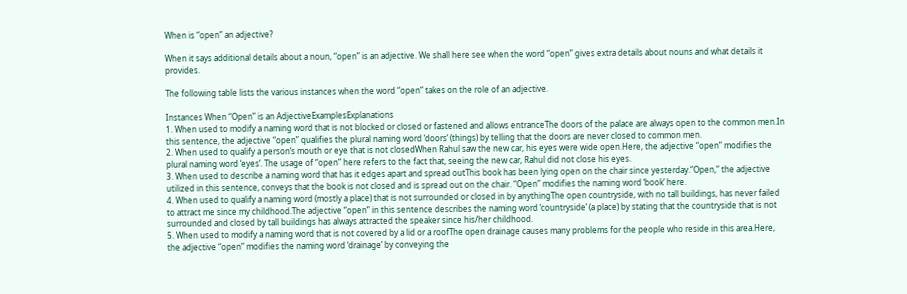When is “open” an adjective?

When it says additional details about a noun, “open” is an adjective. We shall here see when the word “open” gives extra details about nouns and what details it provides.

The following table lists the various instances when the word “open” takes on the role of an adjective.

Instances When “Open” is an AdjectiveExamplesExplanations
1. When used to modify a naming word that is not blocked or closed or fastened and allows entranceThe doors of the palace are always open to the common men.In this sentence, the adjective “open” qualifies the plural naming word ‘doors’ (things) by telling that the doors are never closed to common men.
2. When used to qualify a person’s mouth or eye that is not closedWhen Rahul saw the new car, his eyes were wide open.Here, the adjective “open” modifies the plural naming word ‘eyes’. The usage of “open” here refers to the fact that, seeing the new car, Rahul did not close his eyes.
3. When used to describe a naming word that has it edges apart and spread outThis book has been lying open on the chair since yesterday.“Open,” the adjective utilized in this sentence, conveys that the book is not closed and is spread out on the chair. “Open” modifies the naming word ‘book’ here.
4. When used to qualify a naming word (mostly a place) that is not surrounded or closed in by anythingThe open countryside, with no tall buildings, has never failed to attract me since my childhood.The adjective “open” in this sentence describes the naming word ‘countryside’ (a place) by stating that the countryside that is not surrounded and closed by tall buildings has always attracted the speaker since his/her childhood.
5. When used to modify a naming word that is not covered by a lid or a roofThe open drainage causes many problems for the people who reside in this area.Here, the adjective “open” modifies the naming word ‘drainage’ by conveying the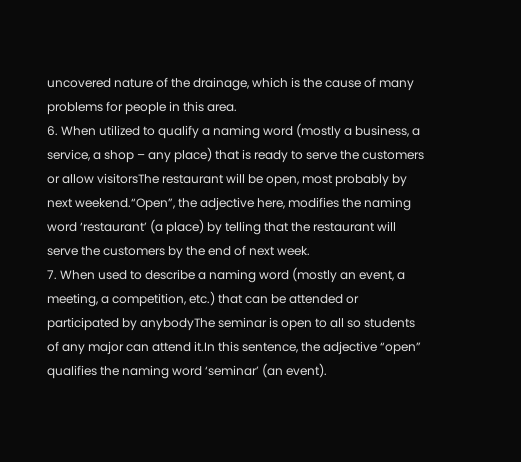uncovered nature of the drainage, which is the cause of many problems for people in this area.
6. When utilized to qualify a naming word (mostly a business, a service, a shop – any place) that is ready to serve the customers or allow visitorsThe restaurant will be open, most probably by next weekend.“Open”, the adjective here, modifies the naming word ‘restaurant’ (a place) by telling that the restaurant will serve the customers by the end of next week.
7. When used to describe a naming word (mostly an event, a meeting, a competition, etc.) that can be attended or participated by anybodyThe seminar is open to all so students of any major can attend it.In this sentence, the adjective “open” qualifies the naming word ‘seminar’ (an event).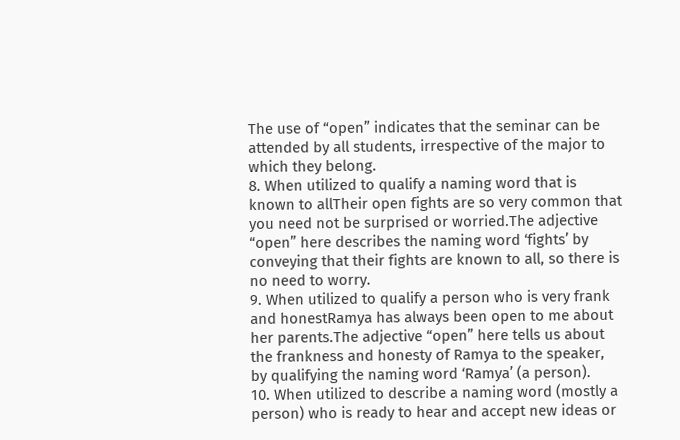The use of “open” indicates that the seminar can be attended by all students, irrespective of the major to which they belong.
8. When utilized to qualify a naming word that is known to allTheir open fights are so very common that you need not be surprised or worried.The adjective “open” here describes the naming word ‘fights’ by conveying that their fights are known to all, so there is no need to worry.
9. When utilized to qualify a person who is very frank and honestRamya has always been open to me about her parents.The adjective “open” here tells us about the frankness and honesty of Ramya to the speaker, by qualifying the naming word ‘Ramya’ (a person).
10. When utilized to describe a naming word (mostly a person) who is ready to hear and accept new ideas or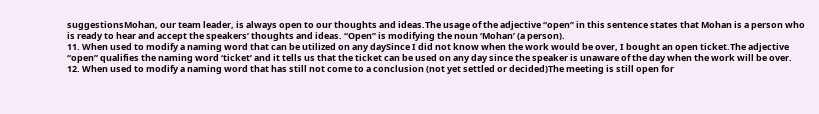suggestionsMohan, our team leader, is always open to our thoughts and ideas.The usage of the adjective “open” in this sentence states that Mohan is a person who is ready to hear and accept the speakers’ thoughts and ideas. “Open” is modifying the noun ‘Mohan’ (a person).
11. When used to modify a naming word that can be utilized on any daySince I did not know when the work would be over, I bought an open ticket.The adjective “open” qualifies the naming word ‘ticket’ and it tells us that the ticket can be used on any day since the speaker is unaware of the day when the work will be over.
12. When used to modify a naming word that has still not come to a conclusion (not yet settled or decided)The meeting is still open for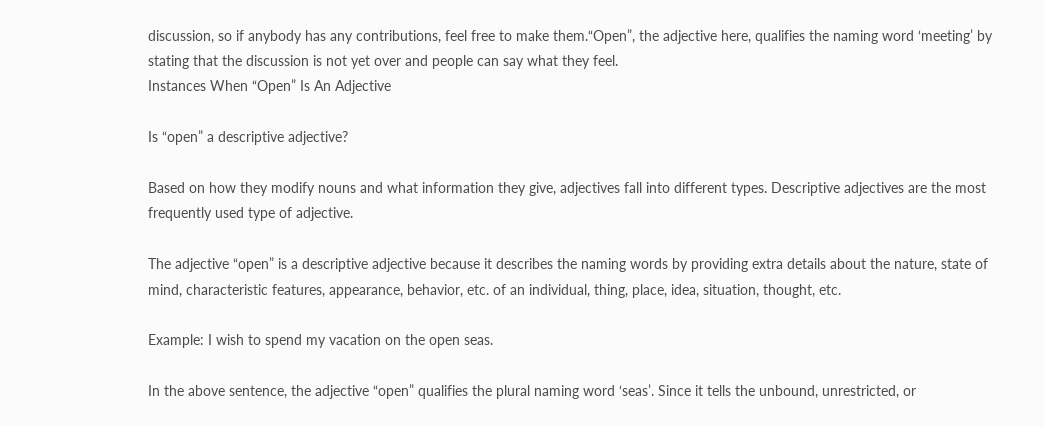discussion, so if anybody has any contributions, feel free to make them.“Open”, the adjective here, qualifies the naming word ‘meeting’ by stating that the discussion is not yet over and people can say what they feel.
Instances When “Open” Is An Adjective

Is “open” a descriptive adjective?

Based on how they modify nouns and what information they give, adjectives fall into different types. Descriptive adjectives are the most frequently used type of adjective.

The adjective “open” is a descriptive adjective because it describes the naming words by providing extra details about the nature, state of mind, characteristic features, appearance, behavior, etc. of an individual, thing, place, idea, situation, thought, etc.

Example: I wish to spend my vacation on the open seas.

In the above sentence, the adjective “open” qualifies the plural naming word ‘seas’. Since it tells the unbound, unrestricted, or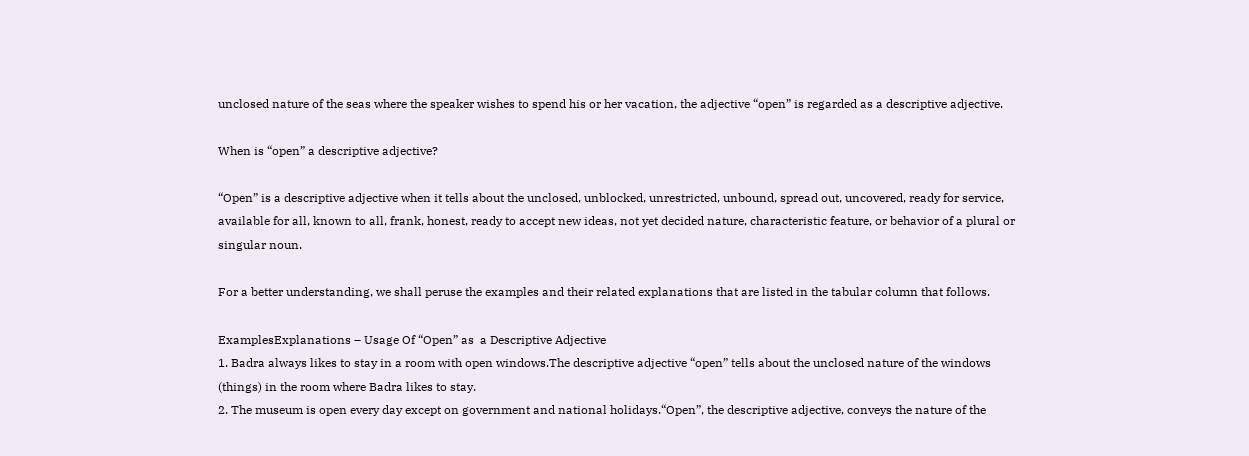unclosed nature of the seas where the speaker wishes to spend his or her vacation, the adjective “open” is regarded as a descriptive adjective.

When is “open” a descriptive adjective?

“Open” is a descriptive adjective when it tells about the unclosed, unblocked, unrestricted, unbound, spread out, uncovered, ready for service, available for all, known to all, frank, honest, ready to accept new ideas, not yet decided nature, characteristic feature, or behavior of a plural or singular noun.

For a better understanding, we shall peruse the examples and their related explanations that are listed in the tabular column that follows.

ExamplesExplanations – Usage Of “Open” as  a Descriptive Adjective
1. Badra always likes to stay in a room with open windows.The descriptive adjective “open” tells about the unclosed nature of the windows (things) in the room where Badra likes to stay.
2. The museum is open every day except on government and national holidays.“Open”, the descriptive adjective, conveys the nature of the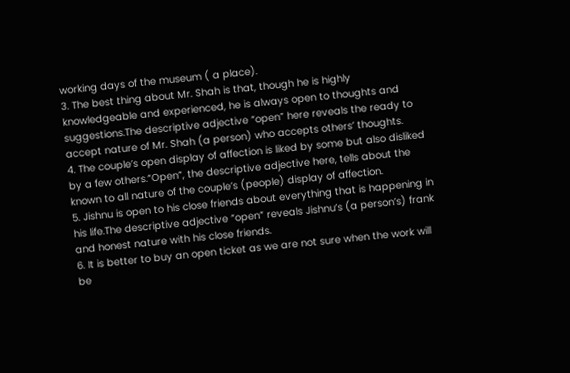working days of the museum ( a place).
3. The best thing about Mr. Shah is that, though he is highly knowledgeable and experienced, he is always open to thoughts and suggestions.The descriptive adjective “open” here reveals the ready to accept nature of Mr. Shah (a person) who accepts others’ thoughts.
4. The couple’s open display of affection is liked by some but also disliked by a few others.“Open”, the descriptive adjective here, tells about the known to all nature of the couple’s (people) display of affection.
5. Jishnu is open to his close friends about everything that is happening in his life.The descriptive adjective “open” reveals Jishnu’s (a person’s) frank and honest nature with his close friends.
6. It is better to buy an open ticket as we are not sure when the work will be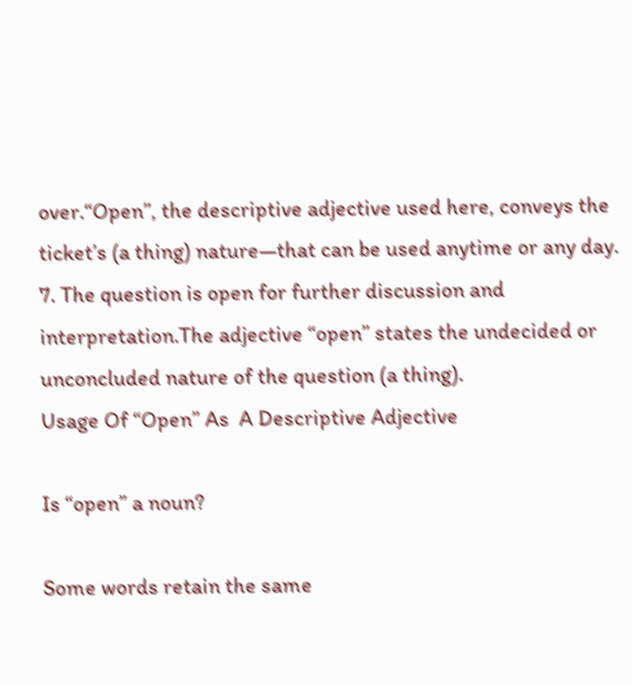over.“Open”, the descriptive adjective used here, conveys the ticket’s (a thing) nature—that can be used anytime or any day.
7. The question is open for further discussion and interpretation.The adjective “open” states the undecided or unconcluded nature of the question (a thing).
Usage Of “Open” As  A Descriptive Adjective

Is “open” a noun?

Some words retain the same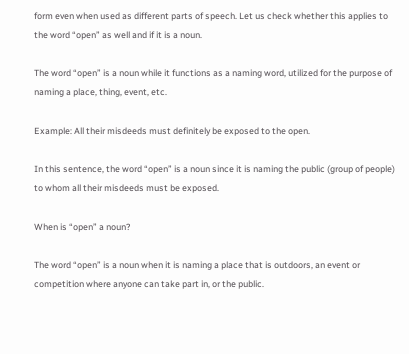form even when used as different parts of speech. Let us check whether this applies to the word “open” as well and if it is a noun.

The word “open” is a noun while it functions as a naming word, utilized for the purpose of naming a place, thing, event, etc.

Example: All their misdeeds must definitely be exposed to the open.

In this sentence, the word “open” is a noun since it is naming the public (group of people) to whom all their misdeeds must be exposed.

When is “open” a noun?

The word “open” is a noun when it is naming a place that is outdoors, an event or competition where anyone can take part in, or the public.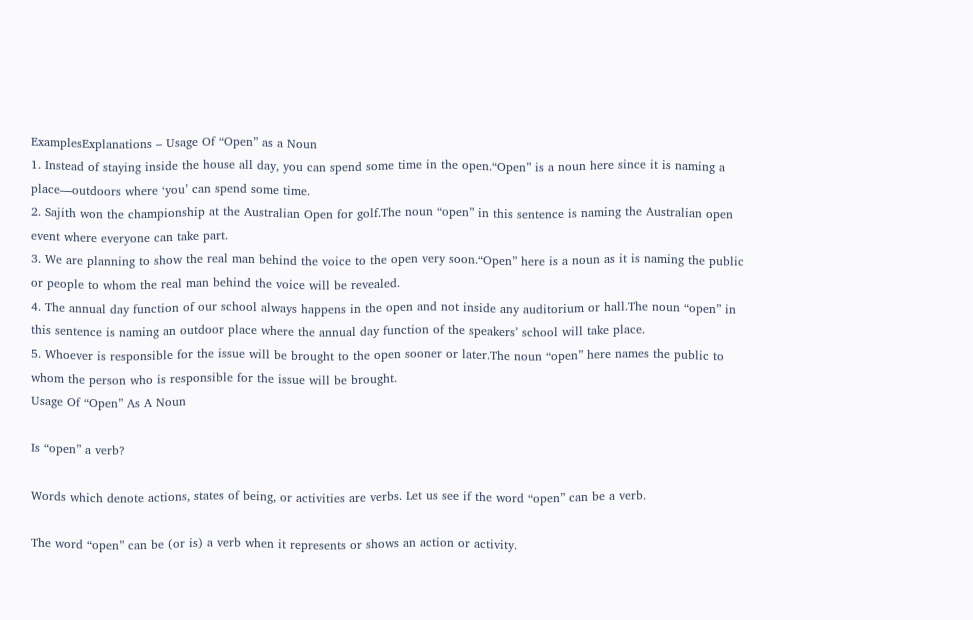ExamplesExplanations – Usage Of “Open” as a Noun
1. Instead of staying inside the house all day, you can spend some time in the open.“Open” is a noun here since it is naming a place—outdoors where ‘you’ can spend some time.
2. Sajith won the championship at the Australian Open for golf.The noun “open” in this sentence is naming the Australian open event where everyone can take part.
3. We are planning to show the real man behind the voice to the open very soon.“Open” here is a noun as it is naming the public or people to whom the real man behind the voice will be revealed.
4. The annual day function of our school always happens in the open and not inside any auditorium or hall.The noun “open” in this sentence is naming an outdoor place where the annual day function of the speakers’ school will take place.
5. Whoever is responsible for the issue will be brought to the open sooner or later.The noun “open” here names the public to whom the person who is responsible for the issue will be brought.
Usage Of “Open” As A Noun

Is “open” a verb?

Words which denote actions, states of being, or activities are verbs. Let us see if the word “open” can be a verb.

The word “open” can be (or is) a verb when it represents or shows an action or activity.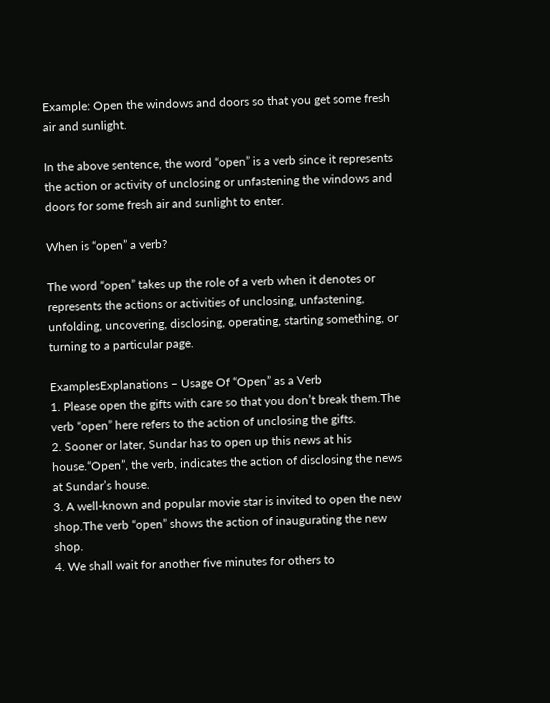Example: Open the windows and doors so that you get some fresh air and sunlight.

In the above sentence, the word “open” is a verb since it represents the action or activity of unclosing or unfastening the windows and doors for some fresh air and sunlight to enter.

When is “open” a verb?

The word “open” takes up the role of a verb when it denotes or represents the actions or activities of unclosing, unfastening, unfolding, uncovering, disclosing, operating, starting something, or turning to a particular page.

ExamplesExplanations – Usage Of “Open” as a Verb
1. Please open the gifts with care so that you don’t break them.The verb “open” here refers to the action of unclosing the gifts.
2. Sooner or later, Sundar has to open up this news at his house.“Open”, the verb, indicates the action of disclosing the news at Sundar’s house.
3. A well-known and popular movie star is invited to open the new shop.The verb “open” shows the action of inaugurating the new shop.
4. We shall wait for another five minutes for others to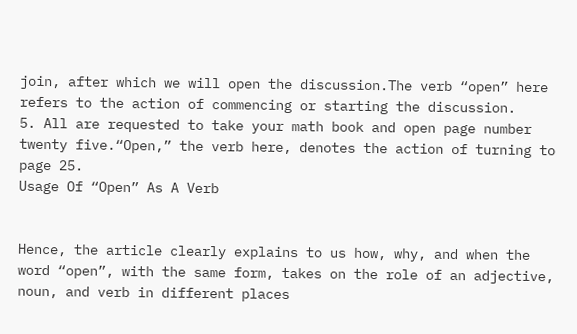join, after which we will open the discussion.The verb “open” here refers to the action of commencing or starting the discussion.
5. All are requested to take your math book and open page number twenty five.“Open,” the verb here, denotes the action of turning to page 25.
Usage Of “Open” As A Verb


Hence, the article clearly explains to us how, why, and when the word “open”, with the same form, takes on the role of an adjective, noun, and verb in different places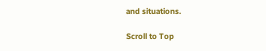and situations.

Scroll to Top